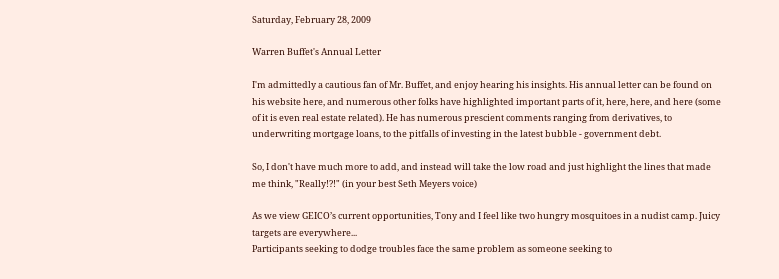Saturday, February 28, 2009

Warren Buffet's Annual Letter

I'm admittedly a cautious fan of Mr. Buffet, and enjoy hearing his insights. His annual letter can be found on his website here, and numerous other folks have highlighted important parts of it, here, here, and here (some of it is even real estate related). He has numerous prescient comments ranging from derivatives, to underwriting mortgage loans, to the pitfalls of investing in the latest bubble - government debt.

So, I don't have much more to add, and instead will take the low road and just highlight the lines that made me think, "Really!?!" (in your best Seth Meyers voice)

As we view GEICO’s current opportunities, Tony and I feel like two hungry mosquitoes in a nudist camp. Juicy targets are everywhere...
Participants seeking to dodge troubles face the same problem as someone seeking to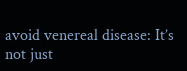avoid venereal disease: It’s not just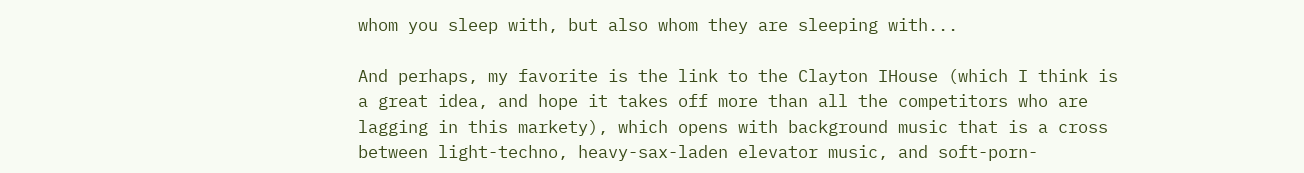whom you sleep with, but also whom they are sleeping with...

And perhaps, my favorite is the link to the Clayton IHouse (which I think is a great idea, and hope it takes off more than all the competitors who are lagging in this markety), which opens with background music that is a cross between light-techno, heavy-sax-laden elevator music, and soft-porn-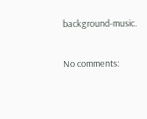background-music.

No comments: